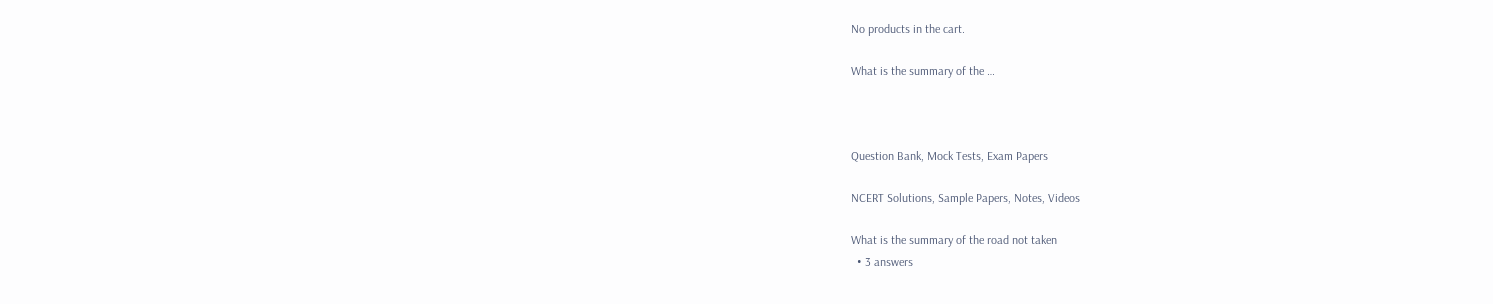No products in the cart.

What is the summary of the …



Question Bank, Mock Tests, Exam Papers

NCERT Solutions, Sample Papers, Notes, Videos

What is the summary of the road not taken
  • 3 answers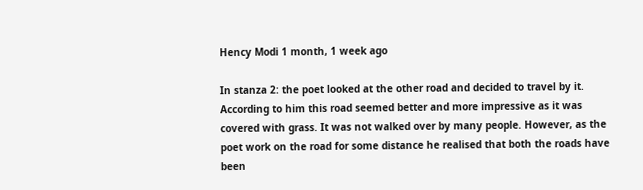Hency Modi 1 month, 1 week ago

In stanza 2: the poet looked at the other road and decided to travel by it. According to him this road seemed better and more impressive as it was covered with grass. It was not walked over by many people. However, as the poet work on the road for some distance he realised that both the roads have been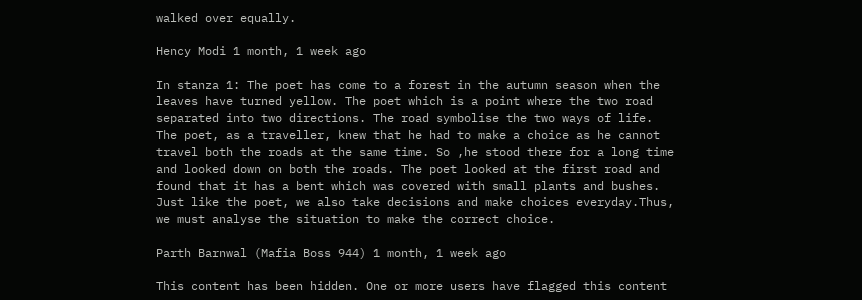walked over equally.

Hency Modi 1 month, 1 week ago

In stanza 1: The poet has come to a forest in the autumn season when the leaves have turned yellow. The poet which is a point where the two road separated into two directions. The road symbolise the two ways of life. The poet, as a traveller, knew that he had to make a choice as he cannot travel both the roads at the same time. So ,he stood there for a long time and looked down on both the roads. The poet looked at the first road and found that it has a bent which was covered with small plants and bushes. Just like the poet, we also take decisions and make choices everyday.Thus, we must analyse the situation to make the correct choice.

Parth Barnwal (Mafia Boss 944) 1 month, 1 week ago

This content has been hidden. One or more users have flagged this content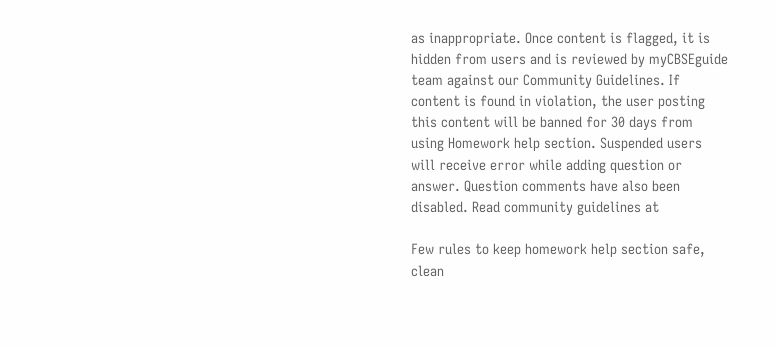as inappropriate. Once content is flagged, it is hidden from users and is reviewed by myCBSEguide team against our Community Guidelines. If content is found in violation, the user posting this content will be banned for 30 days from using Homework help section. Suspended users will receive error while adding question or answer. Question comments have also been disabled. Read community guidelines at

Few rules to keep homework help section safe, clean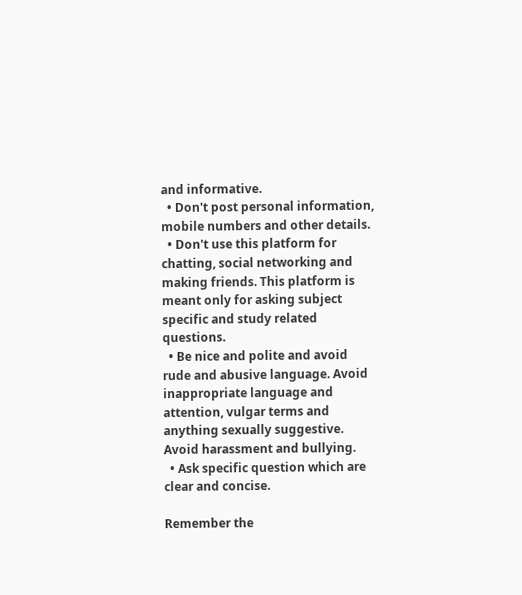and informative.
  • Don't post personal information, mobile numbers and other details.
  • Don't use this platform for chatting, social networking and making friends. This platform is meant only for asking subject specific and study related questions.
  • Be nice and polite and avoid rude and abusive language. Avoid inappropriate language and attention, vulgar terms and anything sexually suggestive. Avoid harassment and bullying.
  • Ask specific question which are clear and concise.

Remember the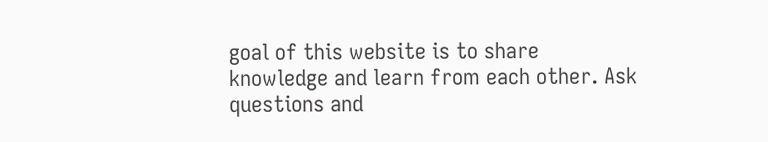goal of this website is to share knowledge and learn from each other. Ask questions and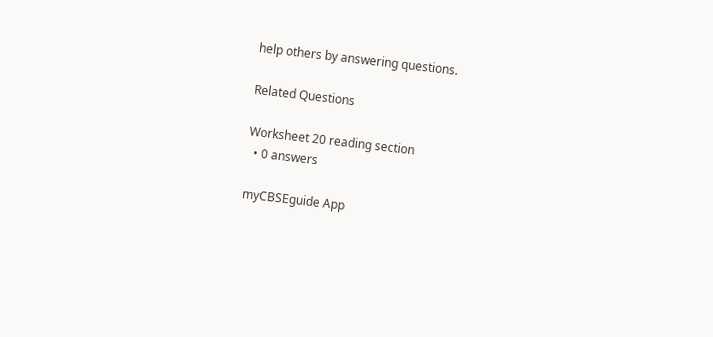help others by answering questions.

Related Questions

Worksheet 20 reading section
  • 0 answers

myCBSEguide App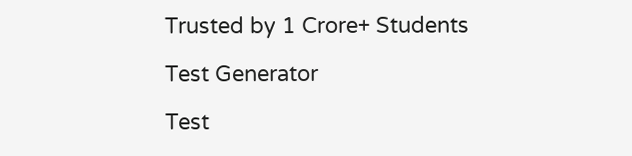Trusted by 1 Crore+ Students

Test Generator

Test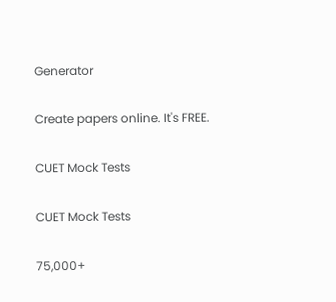Generator

Create papers online. It's FREE.

CUET Mock Tests

CUET Mock Tests

75,000+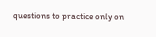questions to practice only on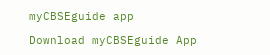myCBSEguide app

Download myCBSEguide App